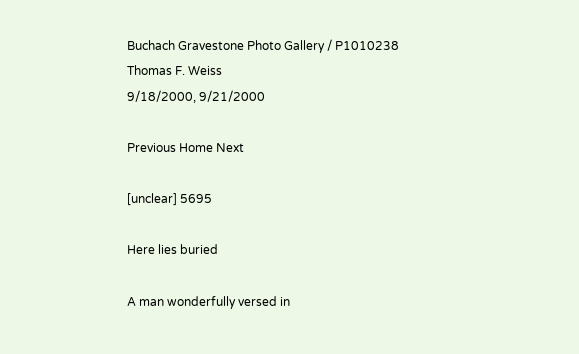Buchach Gravestone Photo Gallery / P1010238
Thomas F. Weiss
9/18/2000, 9/21/2000

Previous Home Next

[unclear] 5695

Here lies buried

A man wonderfully versed in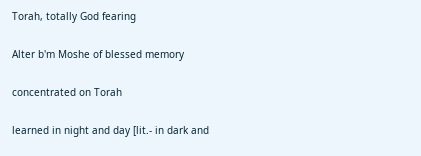Torah, totally God fearing

Alter b'm Moshe of blessed memory

concentrated on Torah

learned in night and day [lit.- in dark and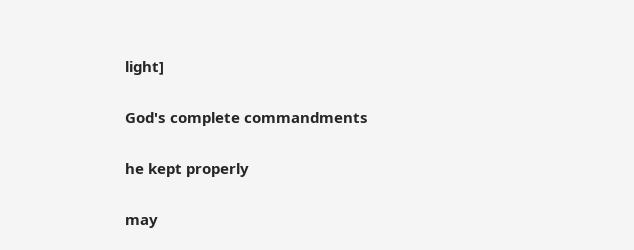light]

God's complete commandments

he kept properly

may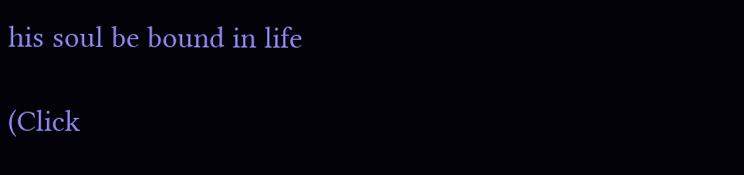his soul be bound in life

(Click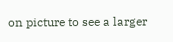on picture to see a larger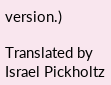version.)

Translated by Israel Pickholtz